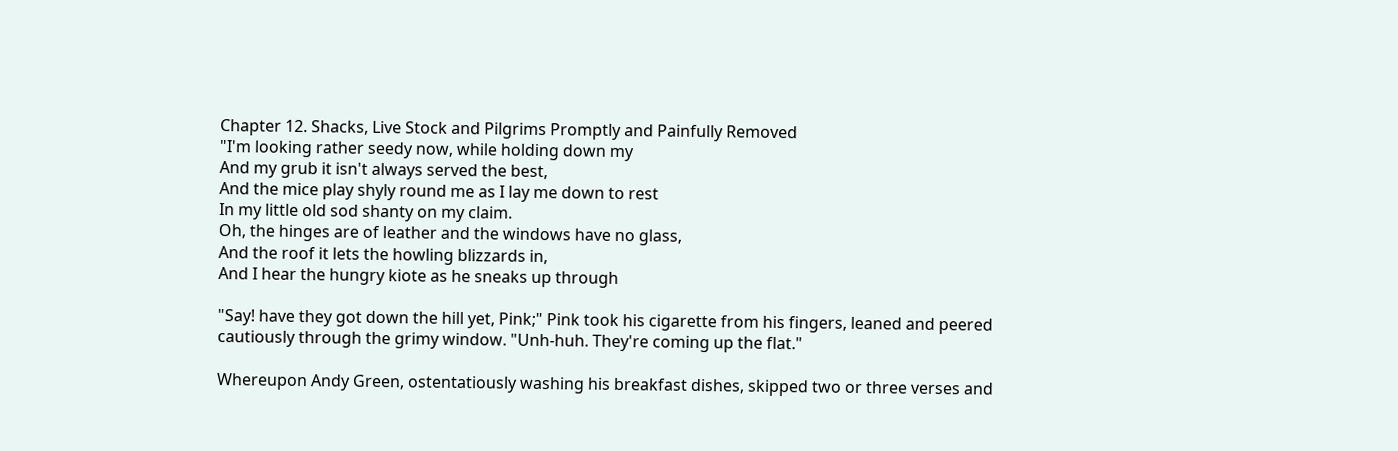Chapter 12. Shacks, Live Stock and Pilgrims Promptly and Painfully Removed
"I'm looking rather seedy now, while holding down my
And my grub it isn't always served the best,
And the mice play shyly round me as I lay me down to rest
In my little old sod shanty on my claim.
Oh, the hinges are of leather and the windows have no glass,
And the roof it lets the howling blizzards in,
And I hear the hungry kiote as he sneaks up through

"Say! have they got down the hill yet, Pink;" Pink took his cigarette from his fingers, leaned and peered cautiously through the grimy window. "Unh-huh. They're coming up the flat."

Whereupon Andy Green, ostentatiously washing his breakfast dishes, skipped two or three verses and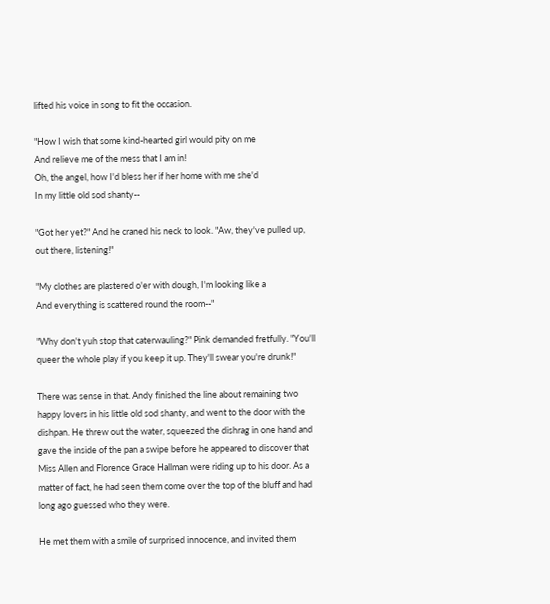lifted his voice in song to fit the occasion.

"How I wish that some kind-hearted girl would pity on me
And relieve me of the mess that I am in!
Oh, the angel, how I'd bless her if her home with me she'd
In my little old sod shanty--

"Got her yet?" And he craned his neck to look. "Aw, they've pulled up, out there, listening!"

"My clothes are plastered o'er with dough, I'm looking like a
And everything is scattered round the room--"

"Why don't yuh stop that caterwauling?" Pink demanded fretfully. "You'll queer the whole play if you keep it up. They'll swear you're drunk!"

There was sense in that. Andy finished the line about remaining two happy lovers in his little old sod shanty, and went to the door with the dishpan. He threw out the water, squeezed the dishrag in one hand and gave the inside of the pan a swipe before he appeared to discover that Miss Allen and Florence Grace Hallman were riding up to his door. As a matter of fact, he had seen them come over the top of the bluff and had long ago guessed who they were.

He met them with a smile of surprised innocence, and invited them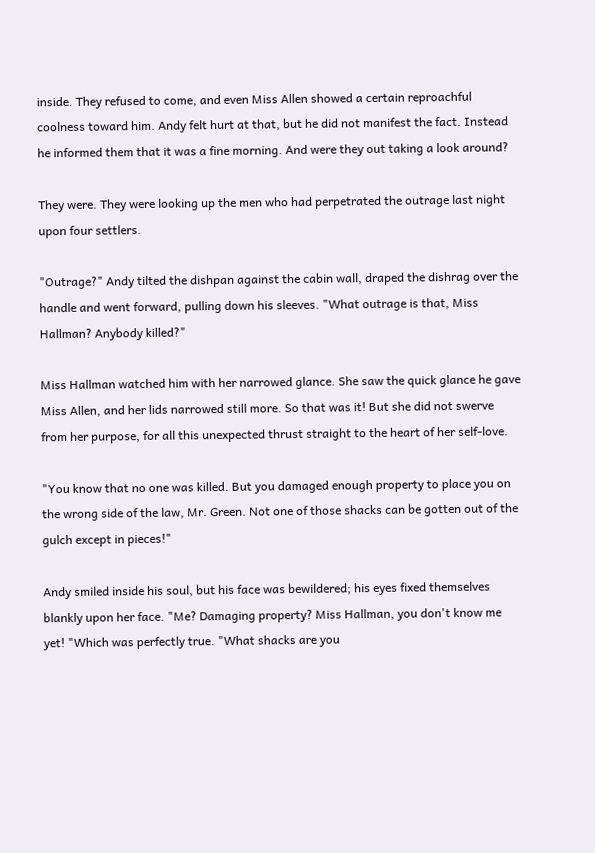inside. They refused to come, and even Miss Allen showed a certain reproachful coolness toward him. Andy felt hurt at that, but he did not manifest the fact. Instead he informed them that it was a fine morning. And were they out taking a look around?

They were. They were looking up the men who had perpetrated the outrage last night upon four settlers.

"Outrage?" Andy tilted the dishpan against the cabin wall, draped the dishrag over the handle and went forward, pulling down his sleeves. "What outrage is that, Miss Hallman? Anybody killed?"

Miss Hallman watched him with her narrowed glance. She saw the quick glance he gave Miss Allen, and her lids narrowed still more. So that was it! But she did not swerve from her purpose, for all this unexpected thrust straight to the heart of her self-love.

"You know that no one was killed. But you damaged enough property to place you on the wrong side of the law, Mr. Green. Not one of those shacks can be gotten out of the gulch except in pieces!"

Andy smiled inside his soul, but his face was bewildered; his eyes fixed themselves blankly upon her face. "Me? Damaging property? Miss Hallman, you don't know me yet! "Which was perfectly true. "What shacks are you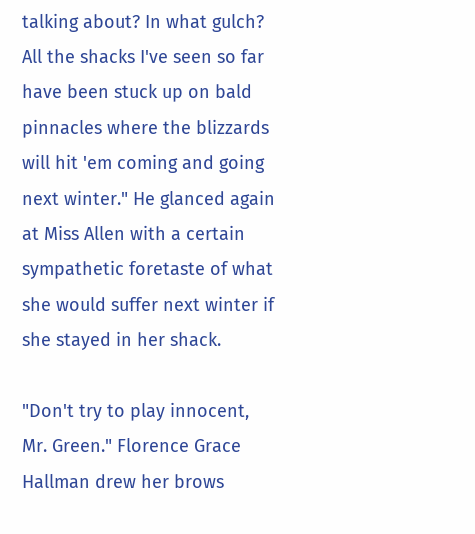talking about? In what gulch? All the shacks I've seen so far have been stuck up on bald pinnacles where the blizzards will hit 'em coming and going next winter." He glanced again at Miss Allen with a certain sympathetic foretaste of what she would suffer next winter if she stayed in her shack.

"Don't try to play innocent, Mr. Green." Florence Grace Hallman drew her brows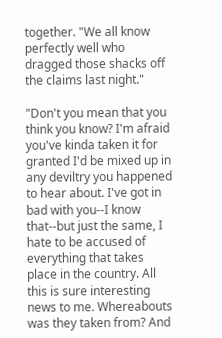together. "We all know perfectly well who dragged those shacks off the claims last night."

"Don't you mean that you think you know? I'm afraid you've kinda taken it for granted I'd be mixed up in any deviltry you happened to hear about. I've got in bad with you--I know that--but just the same, I hate to be accused of everything that takes place in the country. All this is sure interesting news to me. Whereabouts was they taken from? And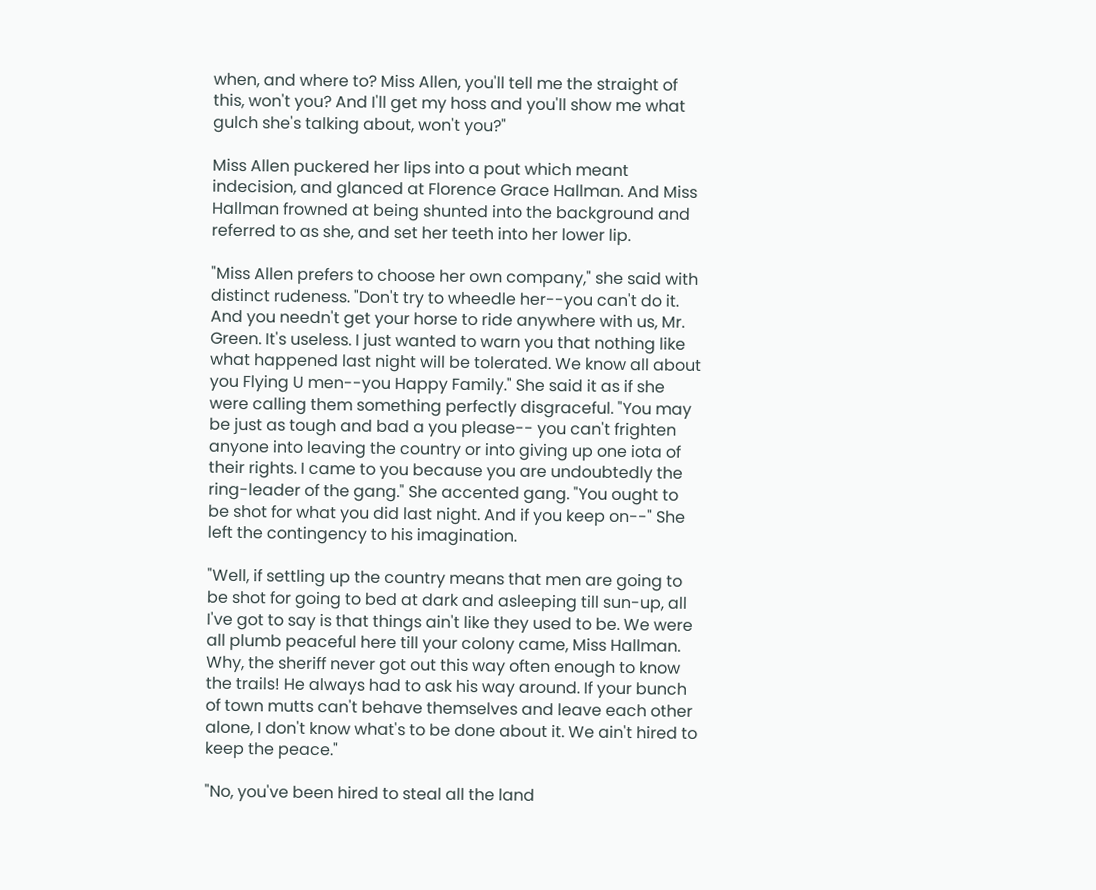when, and where to? Miss Allen, you'll tell me the straight of this, won't you? And I'll get my hoss and you'll show me what gulch she's talking about, won't you?"

Miss Allen puckered her lips into a pout which meant indecision, and glanced at Florence Grace Hallman. And Miss Hallman frowned at being shunted into the background and referred to as she, and set her teeth into her lower lip.

"Miss Allen prefers to choose her own company," she said with distinct rudeness. "Don't try to wheedle her--you can't do it. And you needn't get your horse to ride anywhere with us, Mr. Green. It's useless. I just wanted to warn you that nothing like what happened last night will be tolerated. We know all about you Flying U men--you Happy Family." She said it as if she were calling them something perfectly disgraceful. "You may be just as tough and bad a you please-- you can't frighten anyone into leaving the country or into giving up one iota of their rights. I came to you because you are undoubtedly the ring-leader of the gang." She accented gang. "You ought to be shot for what you did last night. And if you keep on--" She left the contingency to his imagination.

"Well, if settling up the country means that men are going to be shot for going to bed at dark and asleeping till sun-up, all I've got to say is that things ain't like they used to be. We were all plumb peaceful here till your colony came, Miss Hallman. Why, the sheriff never got out this way often enough to know the trails! He always had to ask his way around. If your bunch of town mutts can't behave themselves and leave each other alone, I don't know what's to be done about it. We ain't hired to keep the peace."

"No, you've been hired to steal all the land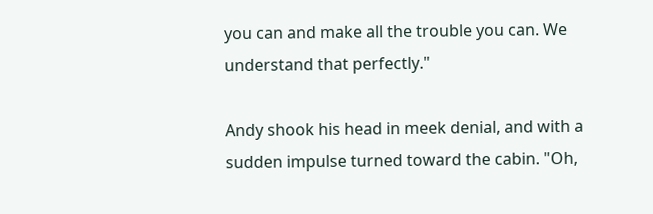you can and make all the trouble you can. We understand that perfectly."

Andy shook his head in meek denial, and with a sudden impulse turned toward the cabin. "Oh,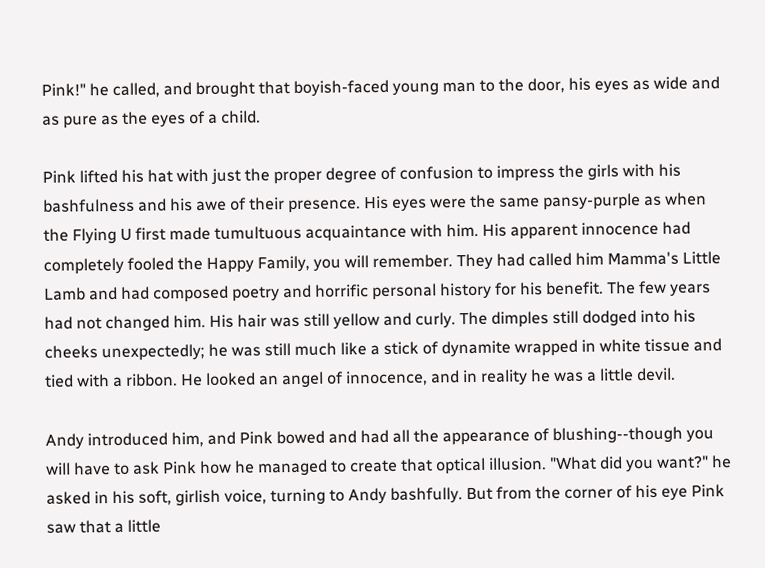Pink!" he called, and brought that boyish-faced young man to the door, his eyes as wide and as pure as the eyes of a child.

Pink lifted his hat with just the proper degree of confusion to impress the girls with his bashfulness and his awe of their presence. His eyes were the same pansy-purple as when the Flying U first made tumultuous acquaintance with him. His apparent innocence had completely fooled the Happy Family, you will remember. They had called him Mamma's Little Lamb and had composed poetry and horrific personal history for his benefit. The few years had not changed him. His hair was still yellow and curly. The dimples still dodged into his cheeks unexpectedly; he was still much like a stick of dynamite wrapped in white tissue and tied with a ribbon. He looked an angel of innocence, and in reality he was a little devil.

Andy introduced him, and Pink bowed and had all the appearance of blushing--though you will have to ask Pink how he managed to create that optical illusion. "What did you want?" he asked in his soft, girlish voice, turning to Andy bashfully. But from the corner of his eye Pink saw that a little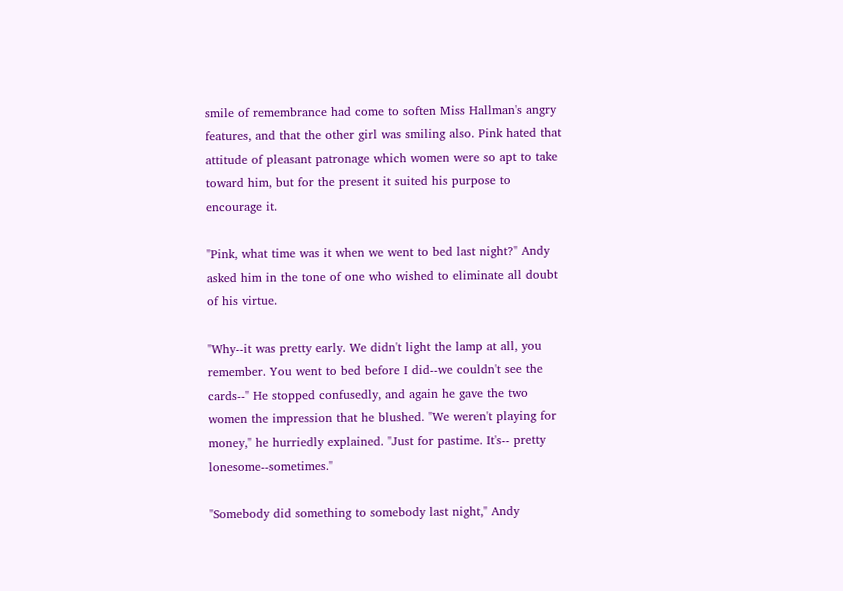smile of remembrance had come to soften Miss Hallman's angry features, and that the other girl was smiling also. Pink hated that attitude of pleasant patronage which women were so apt to take toward him, but for the present it suited his purpose to encourage it.

"Pink, what time was it when we went to bed last night?" Andy asked him in the tone of one who wished to eliminate all doubt of his virtue.

"Why--it was pretty early. We didn't light the lamp at all, you remember. You went to bed before I did--we couldn't see the cards--" He stopped confusedly, and again he gave the two women the impression that he blushed. "We weren't playing for money," he hurriedly explained. "Just for pastime. It's-- pretty lonesome--sometimes."

"Somebody did something to somebody last night," Andy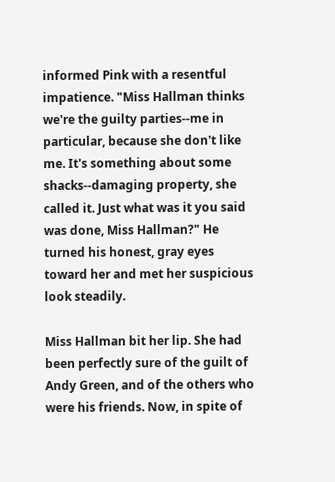informed Pink with a resentful impatience. "Miss Hallman thinks we're the guilty parties--me in particular, because she don't like me. It's something about some shacks--damaging property, she called it. Just what was it you said was done, Miss Hallman?" He turned his honest, gray eyes toward her and met her suspicious look steadily.

Miss Hallman bit her lip. She had been perfectly sure of the guilt of Andy Green, and of the others who were his friends. Now, in spite of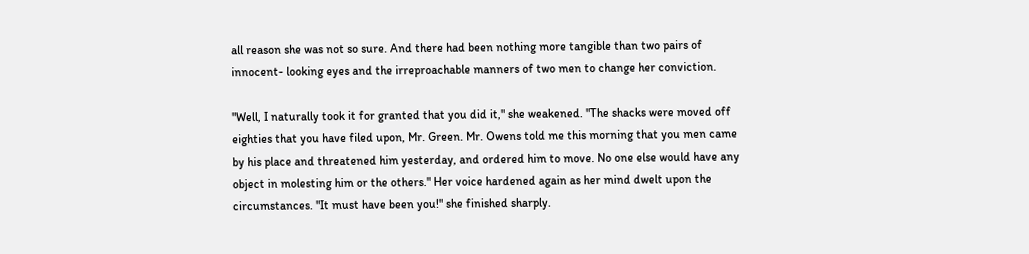all reason she was not so sure. And there had been nothing more tangible than two pairs of innocent- looking eyes and the irreproachable manners of two men to change her conviction.

"Well, I naturally took it for granted that you did it," she weakened. "The shacks were moved off eighties that you have filed upon, Mr. Green. Mr. Owens told me this morning that you men came by his place and threatened him yesterday, and ordered him to move. No one else would have any object in molesting him or the others." Her voice hardened again as her mind dwelt upon the circumstances. "It must have been you!" she finished sharply.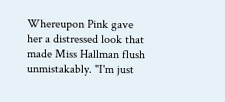Whereupon Pink gave her a distressed look that made Miss Hallman flush unmistakably. "I'm just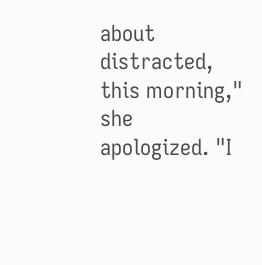about distracted, this morning," she apologized. "I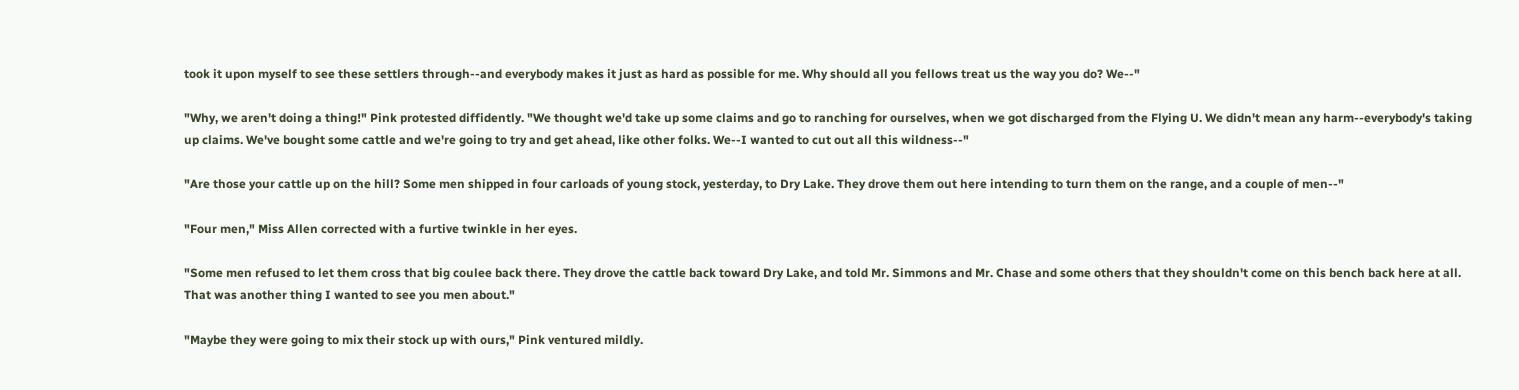took it upon myself to see these settlers through--and everybody makes it just as hard as possible for me. Why should all you fellows treat us the way you do? We--"

"Why, we aren't doing a thing!" Pink protested diffidently. "We thought we'd take up some claims and go to ranching for ourselves, when we got discharged from the Flying U. We didn't mean any harm--everybody's taking up claims. We've bought some cattle and we're going to try and get ahead, like other folks. We--I wanted to cut out all this wildness--"

"Are those your cattle up on the hill? Some men shipped in four carloads of young stock, yesterday, to Dry Lake. They drove them out here intending to turn them on the range, and a couple of men--"

"Four men," Miss Allen corrected with a furtive twinkle in her eyes.

"Some men refused to let them cross that big coulee back there. They drove the cattle back toward Dry Lake, and told Mr. Simmons and Mr. Chase and some others that they shouldn't come on this bench back here at all. That was another thing I wanted to see you men about."

"Maybe they were going to mix their stock up with ours," Pink ventured mildly.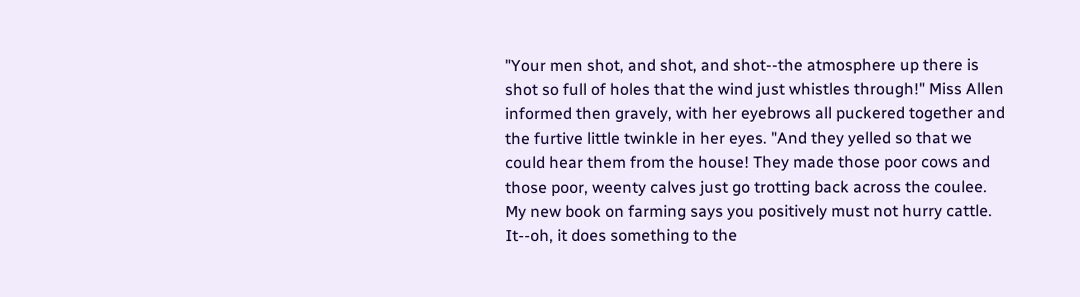"Your men shot, and shot, and shot--the atmosphere up there is shot so full of holes that the wind just whistles through!" Miss Allen informed then gravely, with her eyebrows all puckered together and the furtive little twinkle in her eyes. "And they yelled so that we could hear them from the house! They made those poor cows and those poor, weenty calves just go trotting back across the coulee. My new book on farming says you positively must not hurry cattle. It--oh, it does something to the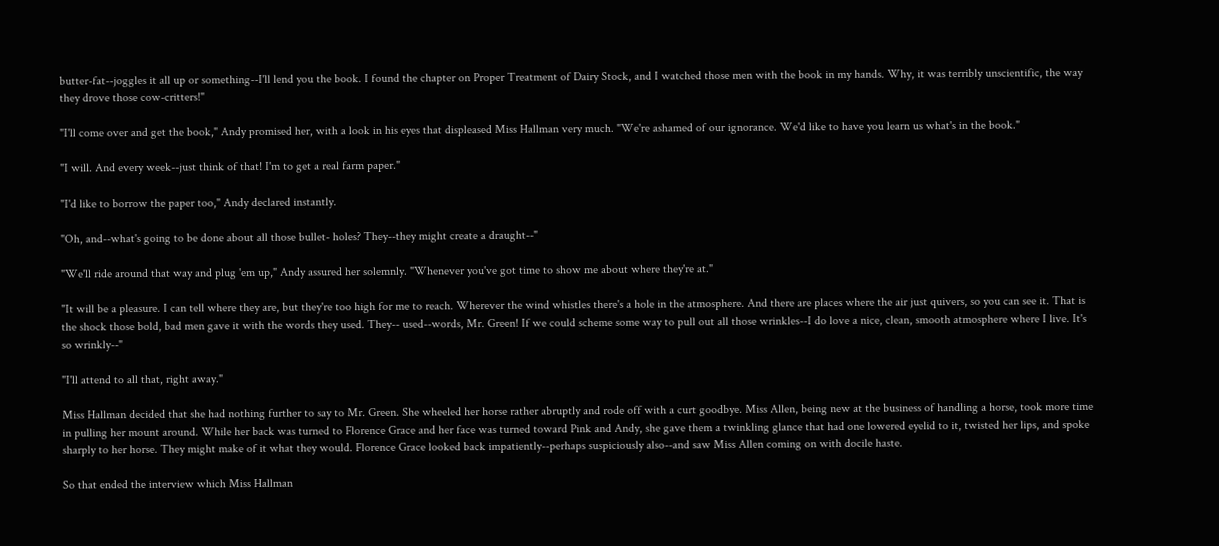butter-fat--joggles it all up or something--I'll lend you the book. I found the chapter on Proper Treatment of Dairy Stock, and I watched those men with the book in my hands. Why, it was terribly unscientific, the way they drove those cow-critters!"

"I'll come over and get the book," Andy promised her, with a look in his eyes that displeased Miss Hallman very much. "We're ashamed of our ignorance. We'd like to have you learn us what's in the book."

"I will. And every week--just think of that! I'm to get a real farm paper."

"I'd like to borrow the paper too," Andy declared instantly.

"Oh, and--what's going to be done about all those bullet- holes? They--they might create a draught--"

"We'll ride around that way and plug 'em up," Andy assured her solemnly. "Whenever you've got time to show me about where they're at."

"It will be a pleasure. I can tell where they are, but they're too high for me to reach. Wherever the wind whistles there's a hole in the atmosphere. And there are places where the air just quivers, so you can see it. That is the shock those bold, bad men gave it with the words they used. They-- used--words, Mr. Green! If we could scheme some way to pull out all those wrinkles--I do love a nice, clean, smooth atmosphere where I live. It's so wrinkly--"

"I'll attend to all that, right away."

Miss Hallman decided that she had nothing further to say to Mr. Green. She wheeled her horse rather abruptly and rode off with a curt goodbye. Miss Allen, being new at the business of handling a horse, took more time in pulling her mount around. While her back was turned to Florence Grace and her face was turned toward Pink and Andy, she gave them a twinkling glance that had one lowered eyelid to it, twisted her lips, and spoke sharply to her horse. They might make of it what they would. Florence Grace looked back impatiently--perhaps suspiciously also--and saw Miss Allen coming on with docile haste.

So that ended the interview which Miss Hallman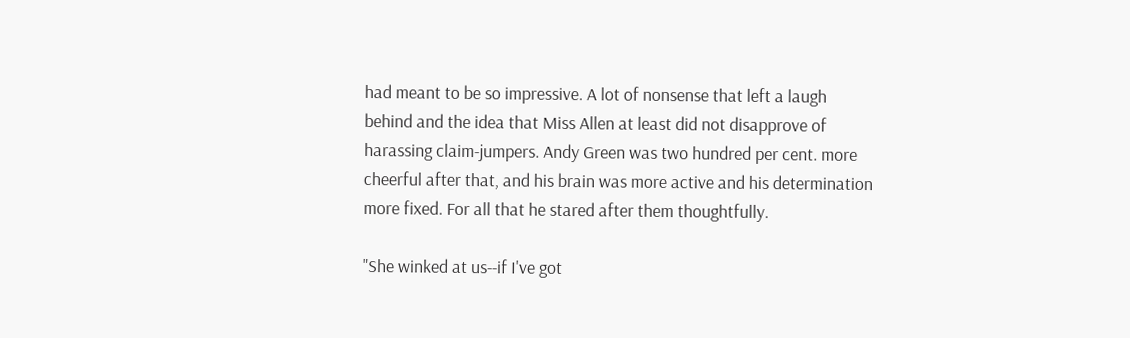had meant to be so impressive. A lot of nonsense that left a laugh behind and the idea that Miss Allen at least did not disapprove of harassing claim-jumpers. Andy Green was two hundred per cent. more cheerful after that, and his brain was more active and his determination more fixed. For all that he stared after them thoughtfully.

"She winked at us--if I've got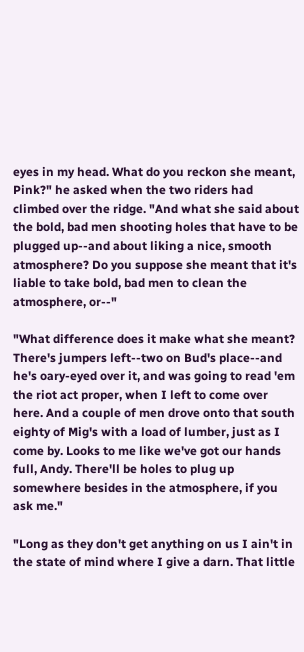eyes in my head. What do you reckon she meant, Pink?" he asked when the two riders had climbed over the ridge. "And what she said about the bold, bad men shooting holes that have to be plugged up--and about liking a nice, smooth atmosphere? Do you suppose she meant that it's liable to take bold, bad men to clean the atmosphere, or--"

"What difference does it make what she meant? There's jumpers left--two on Bud's place--and he's oary-eyed over it, and was going to read 'em the riot act proper, when I left to come over here. And a couple of men drove onto that south eighty of Mig's with a load of lumber, just as I come by. Looks to me like we've got our hands full, Andy. There'll be holes to plug up somewhere besides in the atmosphere, if you ask me."

"Long as they don't get anything on us I ain't in the state of mind where I give a darn. That little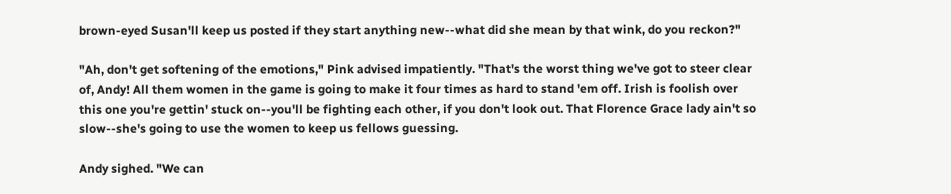brown-eyed Susan'll keep us posted if they start anything new--what did she mean by that wink, do you reckon?"

"Ah, don't get softening of the emotions," Pink advised impatiently. "That's the worst thing we've got to steer clear of, Andy! All them women in the game is going to make it four times as hard to stand 'em off. Irish is foolish over this one you're gettin' stuck on--you'll be fighting each other, if you don't look out. That Florence Grace lady ain't so slow--she's going to use the women to keep us fellows guessing.

Andy sighed. "We can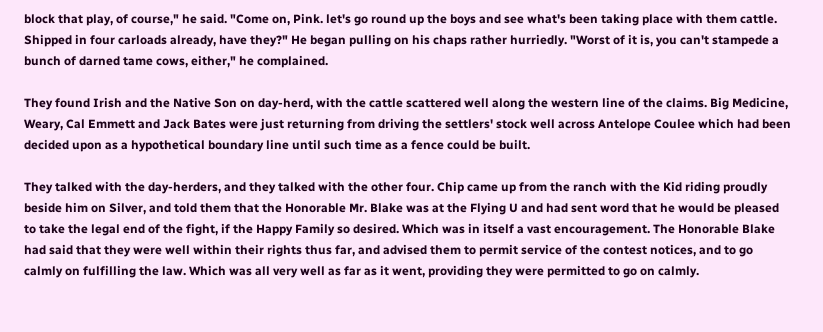block that play, of course," he said. "Come on, Pink. let's go round up the boys and see what's been taking place with them cattle. Shipped in four carloads already, have they?" He began pulling on his chaps rather hurriedly. "Worst of it is, you can't stampede a bunch of darned tame cows, either," he complained.

They found Irish and the Native Son on day-herd, with the cattle scattered well along the western line of the claims. Big Medicine, Weary, Cal Emmett and Jack Bates were just returning from driving the settlers' stock well across Antelope Coulee which had been decided upon as a hypothetical boundary line until such time as a fence could be built.

They talked with the day-herders, and they talked with the other four. Chip came up from the ranch with the Kid riding proudly beside him on Silver, and told them that the Honorable Mr. Blake was at the Flying U and had sent word that he would be pleased to take the legal end of the fight, if the Happy Family so desired. Which was in itself a vast encouragement. The Honorable Blake had said that they were well within their rights thus far, and advised them to permit service of the contest notices, and to go calmly on fulfilling the law. Which was all very well as far as it went, providing they were permitted to go on calmly.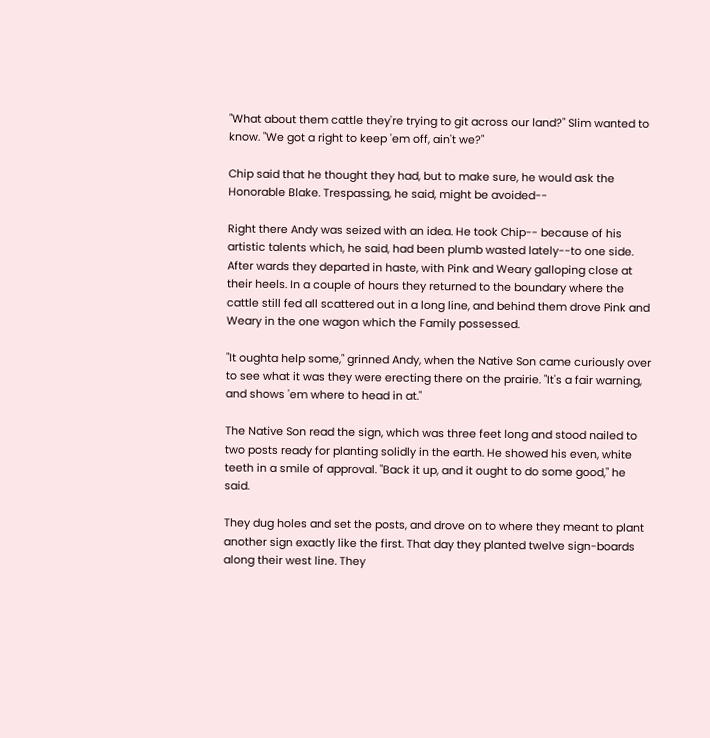"What about them cattle they're trying to git across our land?" Slim wanted to know. "We got a right to keep 'em off, ain't we?"

Chip said that he thought they had, but to make sure, he would ask the Honorable Blake. Trespassing, he said, might be avoided--

Right there Andy was seized with an idea. He took Chip-- because of his artistic talents which, he said, had been plumb wasted lately--to one side. After wards they departed in haste, with Pink and Weary galloping close at their heels. In a couple of hours they returned to the boundary where the cattle still fed all scattered out in a long line, and behind them drove Pink and Weary in the one wagon which the Family possessed.

"It oughta help some," grinned Andy, when the Native Son came curiously over to see what it was they were erecting there on the prairie. "It's a fair warning, and shows 'em where to head in at."

The Native Son read the sign, which was three feet long and stood nailed to two posts ready for planting solidly in the earth. He showed his even, white teeth in a smile of approval. "Back it up, and it ought to do some good," he said.

They dug holes and set the posts, and drove on to where they meant to plant another sign exactly like the first. That day they planted twelve sign-boards along their west line. They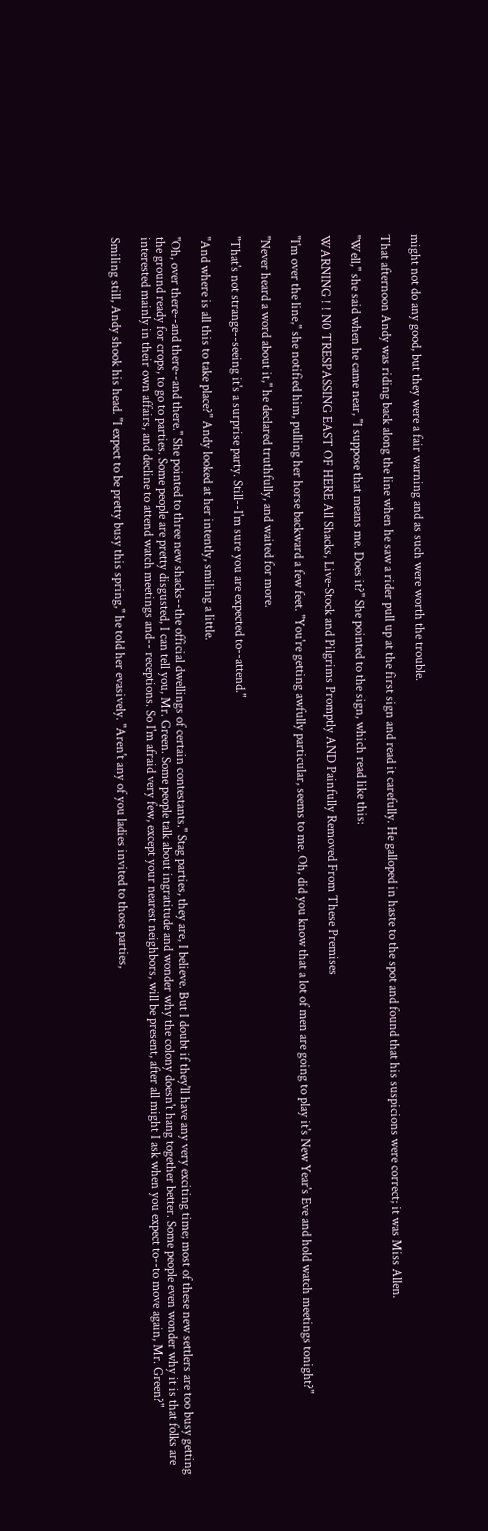might not do any good, but they were a fair warning and as such were worth the trouble.

That afternoon Andy was riding back along the line when he saw a rider pull up at the first sign and read it carefully. He galloped in haste to the spot and found that his suspicions were correct; it was Miss Allen.

"Well," she said when he came near, "I suppose that means me. Does it?" She pointed to the sign, which read like this:

WARNING ! ! N0 TRESPASSING EAST OF HERE All Shacks, Live-Stock and Pilgrims Promptly AND Painfully Removed From These Premises

"I'm over the line," she notified him, pulling her horse backward a few feet. "You're getting awfully particular, seems to me. Oh, did you know that a lot of men are going to play it's New Year's Eve and hold watch meetings tonight?"

"Never heard a word about it," he declared truthfully, and waited for more.

"That's not strange--seeing it's a surprise party. Still--I'm sure you are expected to--attend."

"And where is all this to take place?" Andy looked at her intently, smiling a little.

"Oh, over there--and there--and there." She pointed to three new shacks--the official dwellings of certain contestants." Stag parties, they are, I believe. But I doubt if they'll have any very exciting time; most of these new settlers are too busy getting the ground ready for crops, to go to parties. Some people are pretty disgusted, I can tell you, Mr. Green. Some people talk about ingratitude and wonder why the colony doesn't hang together better. Some people even wonder why it is that folks are interested mainly in their own affairs, and decline to attend watch meetings and-- receptions. So I'm afraid very few, except your nearest neighbors, will be present, after all might I ask when you expect to--to move again, Mr. Green?"

Smiling still, Andy shook his head. "I expect to be pretty busy this spring," he told her evasively. "Aren't any of you ladies invited to those parties,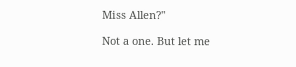Miss Allen?"

Not a one. But let me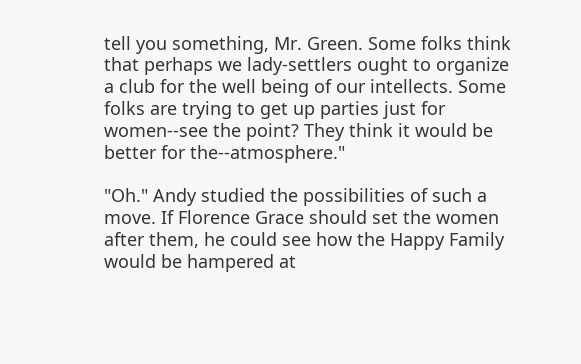tell you something, Mr. Green. Some folks think that perhaps we lady-settlers ought to organize a club for the well being of our intellects. Some folks are trying to get up parties just for women--see the point? They think it would be better for the--atmosphere."

"Oh." Andy studied the possibilities of such a move. If Florence Grace should set the women after them, he could see how the Happy Family would be hampered at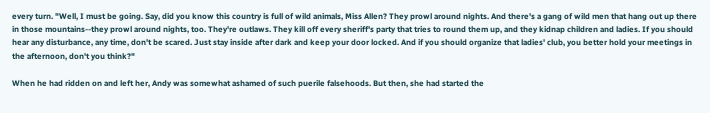every turn. "Well, I must be going. Say, did you know this country is full of wild animals, Miss Allen? They prowl around nights. And there's a gang of wild men that hang out up there in those mountains--they prowl around nights, too. They're outlaws. They kill off every sheriff's party that tries to round them up, and they kidnap children and ladies. If you should hear any disturbance, any time, don't be scared. Just stay inside after dark and keep your door locked. And if you should organize that ladies' club, you better hold your meetings in the afternoon, don't you think?"

When he had ridden on and left her, Andy was somewhat ashamed of such puerile falsehoods. But then, she had started the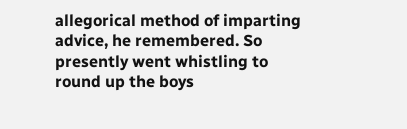allegorical method of imparting advice, he remembered. So presently went whistling to round up the boys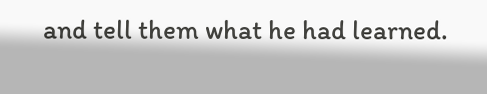and tell them what he had learned.